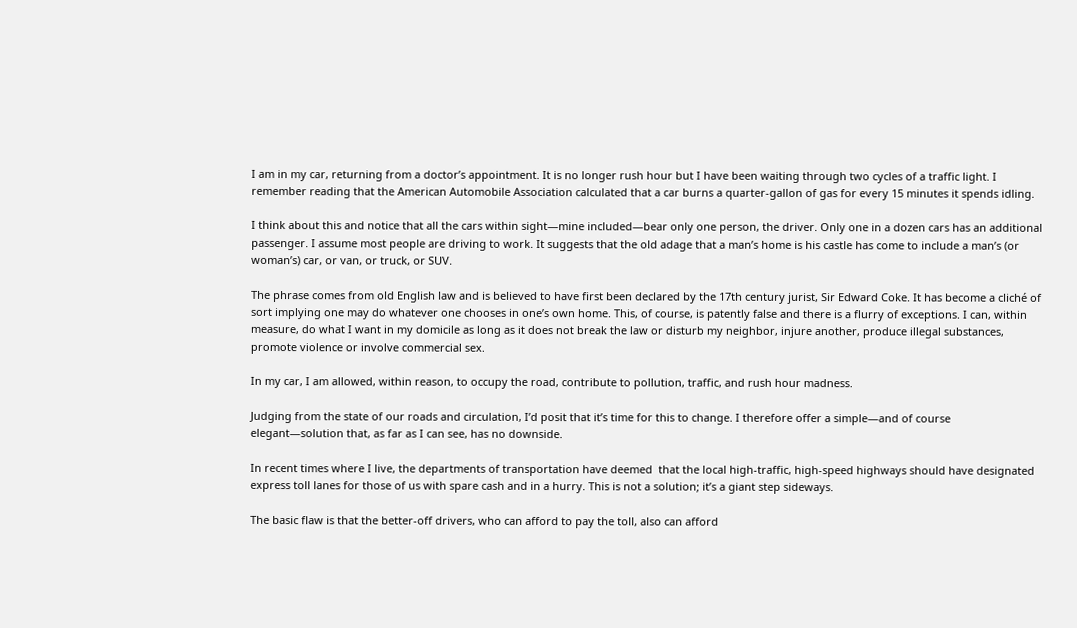I am in my car, returning from a doctor’s appointment. It is no longer rush hour but I have been waiting through two cycles of a traffic light. I remember reading that the American Automobile Association calculated that a car burns a quarter-gallon of gas for every 15 minutes it spends idling.

I think about this and notice that all the cars within sight—mine included—bear only one person, the driver. Only one in a dozen cars has an additional passenger. I assume most people are driving to work. It suggests that the old adage that a man’s home is his castle has come to include a man’s (or woman’s) car, or van, or truck, or SUV.

The phrase comes from old English law and is believed to have first been declared by the 17th century jurist, Sir Edward Coke. It has become a cliché of sort implying one may do whatever one chooses in one’s own home. This, of course, is patently false and there is a flurry of exceptions. I can, within measure, do what I want in my domicile as long as it does not break the law or disturb my neighbor, injure another, produce illegal substances, promote violence or involve commercial sex.

In my car, I am allowed, within reason, to occupy the road, contribute to pollution, traffic, and rush hour madness.

Judging from the state of our roads and circulation, I’d posit that it’s time for this to change. I therefore offer a simple—and of course elegant—solution that, as far as I can see, has no downside.

In recent times where I live, the departments of transportation have deemed  that the local high-traffic, high-speed highways should have designated express toll lanes for those of us with spare cash and in a hurry. This is not a solution; it’s a giant step sideways.

The basic flaw is that the better-off drivers, who can afford to pay the toll, also can afford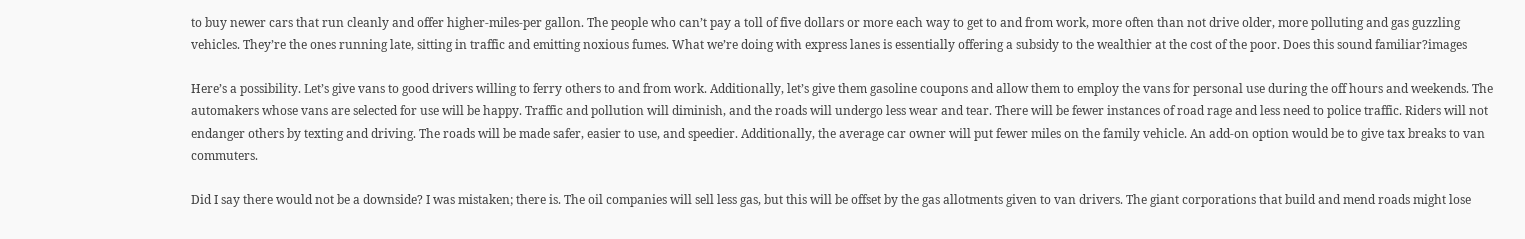to buy newer cars that run cleanly and offer higher-miles-per gallon. The people who can’t pay a toll of five dollars or more each way to get to and from work, more often than not drive older, more polluting and gas guzzling vehicles. They’re the ones running late, sitting in traffic and emitting noxious fumes. What we’re doing with express lanes is essentially offering a subsidy to the wealthier at the cost of the poor. Does this sound familiar?images

Here’s a possibility. Let’s give vans to good drivers willing to ferry others to and from work. Additionally, let’s give them gasoline coupons and allow them to employ the vans for personal use during the off hours and weekends. The automakers whose vans are selected for use will be happy. Traffic and pollution will diminish, and the roads will undergo less wear and tear. There will be fewer instances of road rage and less need to police traffic. Riders will not endanger others by texting and driving. The roads will be made safer, easier to use, and speedier. Additionally, the average car owner will put fewer miles on the family vehicle. An add-on option would be to give tax breaks to van commuters.

Did I say there would not be a downside? I was mistaken; there is. The oil companies will sell less gas, but this will be offset by the gas allotments given to van drivers. The giant corporations that build and mend roads might lose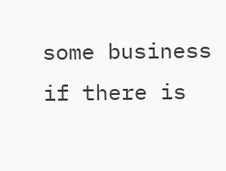some business if there is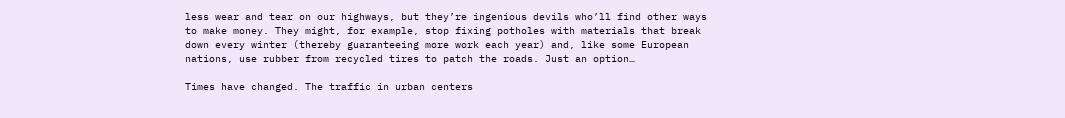less wear and tear on our highways, but they’re ingenious devils who’ll find other ways to make money. They might, for example, stop fixing potholes with materials that break down every winter (thereby guaranteeing more work each year) and, like some European nations, use rubber from recycled tires to patch the roads. Just an option…

Times have changed. The traffic in urban centers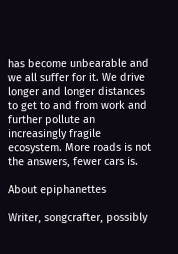has become unbearable and we all suffer for it. We drive longer and longer distances to get to and from work and further pollute an increasingly fragile ecosystem. More roads is not the answers, fewer cars is.

About epiphanettes

Writer, songcrafter, possibly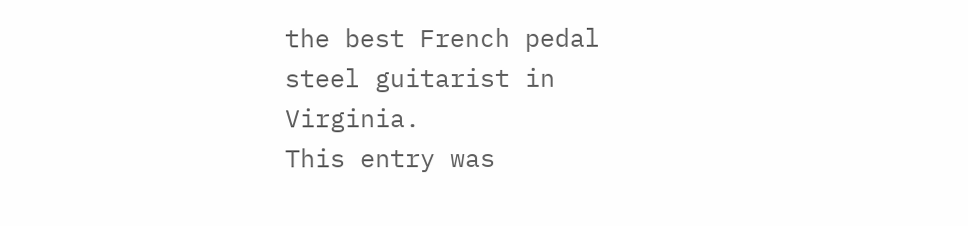the best French pedal steel guitarist in Virginia.
This entry was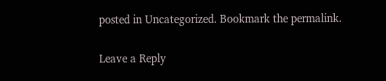posted in Uncategorized. Bookmark the permalink.

Leave a Reply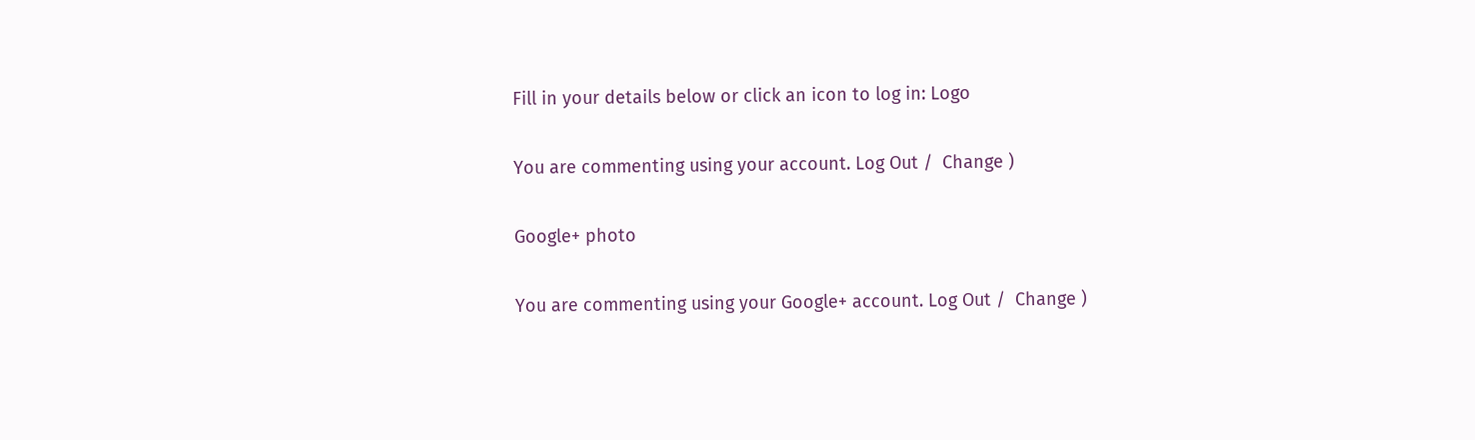Fill in your details below or click an icon to log in: Logo

You are commenting using your account. Log Out /  Change )

Google+ photo

You are commenting using your Google+ account. Log Out /  Change )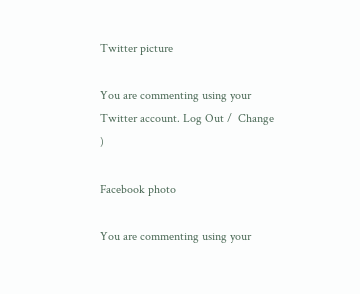Twitter picture

You are commenting using your Twitter account. Log Out /  Change )

Facebook photo

You are commenting using your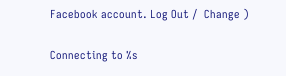Facebook account. Log Out /  Change )

Connecting to %s